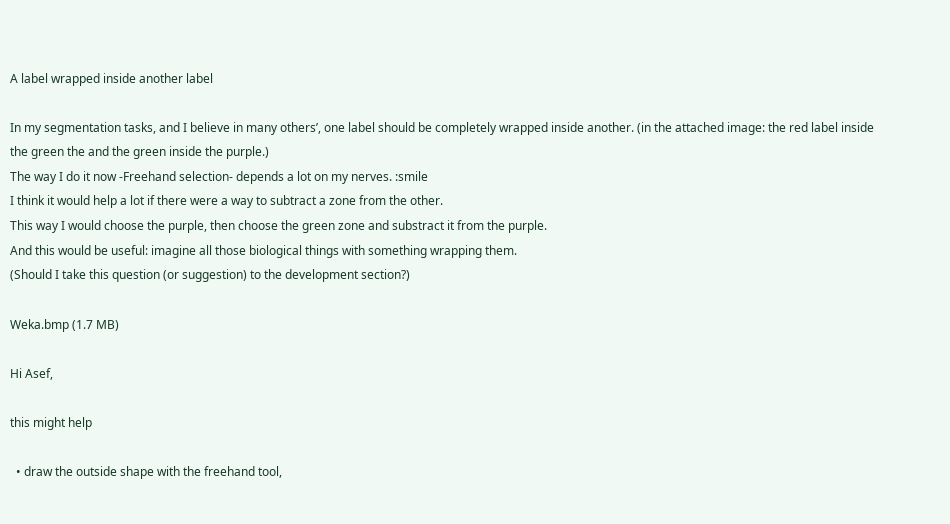A label wrapped inside another label

In my segmentation tasks, and I believe in many others’, one label should be completely wrapped inside another. (in the attached image: the red label inside the green the and the green inside the purple.)
The way I do it now -Freehand selection- depends a lot on my nerves. :smile
I think it would help a lot if there were a way to subtract a zone from the other.
This way I would choose the purple, then choose the green zone and substract it from the purple.
And this would be useful: imagine all those biological things with something wrapping them.
(Should I take this question (or suggestion) to the development section?)

Weka.bmp (1.7 MB)

Hi Asef,

this might help

  • draw the outside shape with the freehand tool,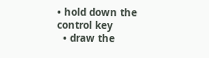• hold down the control key
  • draw the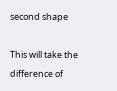second shape

This will take the difference of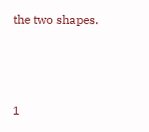the two shapes.



1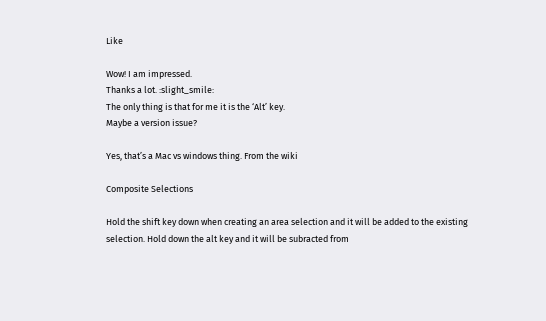Like

Wow! I am impressed.
Thanks a lot. :slight_smile:
The only thing is that for me it is the ‘Alt’ key.
Maybe a version issue?

Yes, that’s a Mac vs windows thing. From the wiki

Composite Selections

Hold the shift key down when creating an area selection and it will be added to the existing selection. Hold down the alt key and it will be subracted from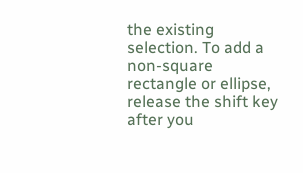the existing selection. To add a non-square rectangle or ellipse, release the shift key after you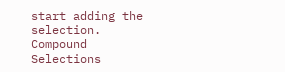start adding the selection.
Compound Selections